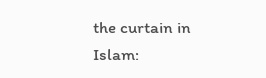the curtain in Islam: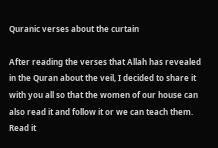Quranic verses about the curtain

After reading the verses that Allah has revealed in the Quran about the veil, I decided to share it with you all so that the women of our house can also read it and follow it or we can teach them. Read it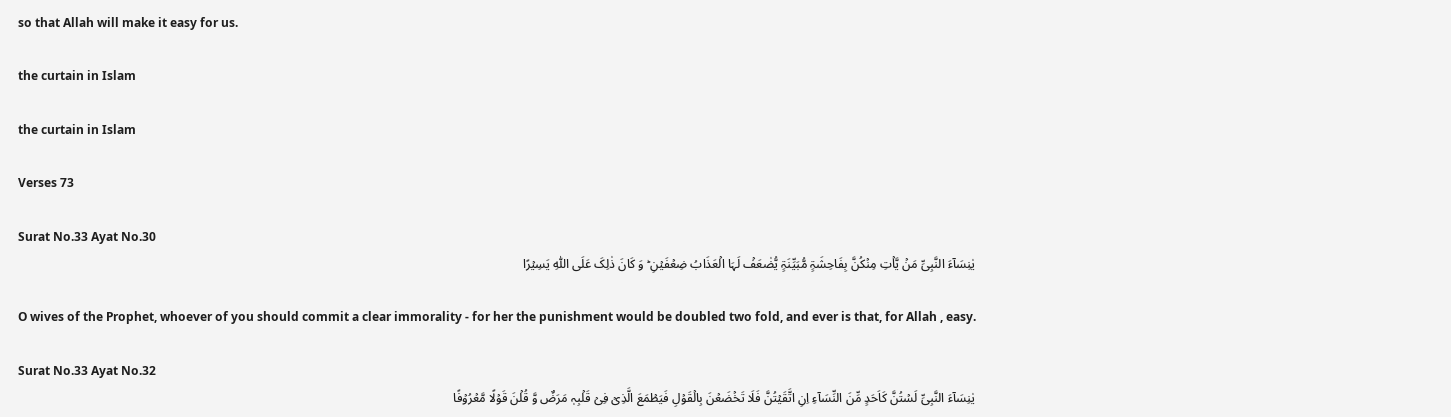so that Allah will make it easy for us.

the curtain in Islam

the curtain in Islam

Verses 73

Surat No.33 Ayat No.30
یٰنِسَآءَ النَّبِیِّ مَنۡ یَّاۡتِ مِنۡکُنَّ بِفَاحِشَۃٍ مُّبَیِّنَۃٍ یُّضٰعَفۡ لَہَا الۡعَذَابُ ضِعۡفَیۡنِ ؕ وَ کَانَ ذٰلِکَ عَلَی اللّٰہِ یَسِیۡرًا

O wives of the Prophet, whoever of you should commit a clear immorality - for her the punishment would be doubled two fold, and ever is that, for Allah , easy.

Surat No.33 Ayat No.32
یٰنِسَآءَ النَّبِیِّ لَسۡتُنَّ کَاَحَدٍ مِّنَ النِّسَآءِ اِنِ اتَّقَیۡتُنَّ فَلَا تَخۡضَعۡنَ بِالۡقَوۡلِ فَیَطۡمَعَ الَّذِیۡ فِیۡ قَلۡبِہٖ مَرَضٌ وَّ قُلۡنَ قَوۡلًا مَّعۡرُوۡفًا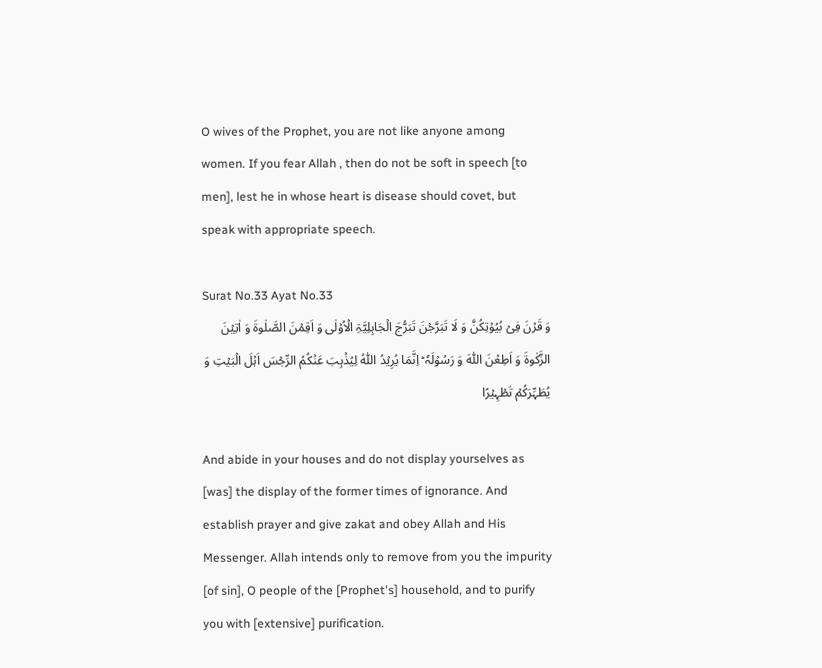O wives of the Prophet, you are not like anyone among women. If you fear Allah , then do not be soft in speech [to men], lest he in whose heart is disease should covet, but speak with appropriate speech.

Surat No.33 Ayat No.33
وَ قَرۡنَ فِیۡ بُیُوۡتِکُنَّ وَ لَا تَبَرَّجۡنَ تَبَرُّجَ الۡجَاہِلِیَّۃِ الۡاُوۡلٰی وَ اَقِمۡنَ الصَّلٰوۃَ وَ اٰتِیۡنَ الزَّکٰوۃَ وَ اَطِعۡنَ اللّٰہَ وَ رَسُوۡلَہٗ ؕ اِنَّمَا یُرِیۡدُ اللّٰہُ لِیُذۡہِبَ عَنۡکُمُ الرِّجۡسَ اَہۡلَ الۡبَیۡتِ وَ یُطَہِّرَکُمۡ تَطۡہِیۡرًا

And abide in your houses and do not display yourselves as [was] the display of the former times of ignorance. And establish prayer and give zakat and obey Allah and His Messenger. Allah intends only to remove from you the impurity [of sin], O people of the [Prophet's] household, and to purify you with [extensive] purification.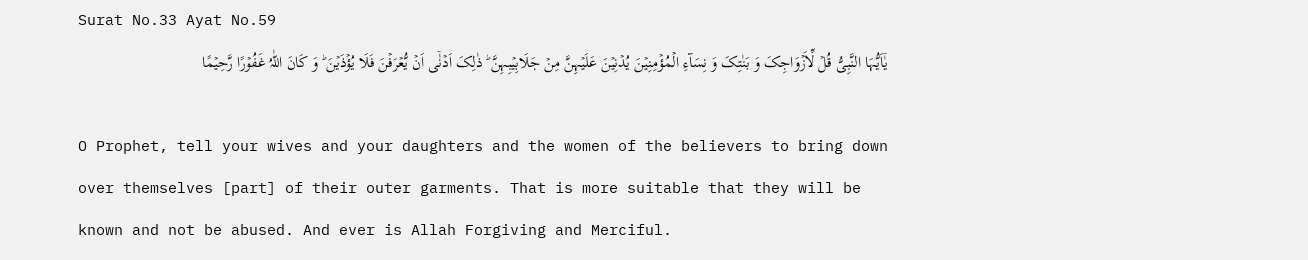Surat No.33 Ayat No.59
یٰۤاَیُّہَا النَّبِیُّ قُلۡ لِّاَزۡوَاجِکَ وَ بَنٰتِکَ وَ نِسَآءِ الۡمُؤۡمِنِیۡنَ یُدۡنِیۡنَ عَلَیۡہِنَّ مِنۡ جَلَابِیۡبِہِنَّ ؕ ذٰلِکَ اَدۡنٰۤی اَنۡ یُّعۡرَفۡنَ فَلَا یُؤۡذَیۡنَ ؕ وَ کَانَ اللّٰہُ غَفُوۡرًا رَّحِیۡمًا

O Prophet, tell your wives and your daughters and the women of the believers to bring down over themselves [part] of their outer garments. That is more suitable that they will be known and not be abused. And ever is Allah Forgiving and Merciful.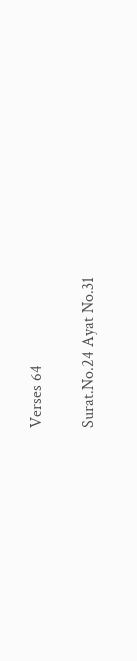Verses 64

Surat.No.24 Ayat No.31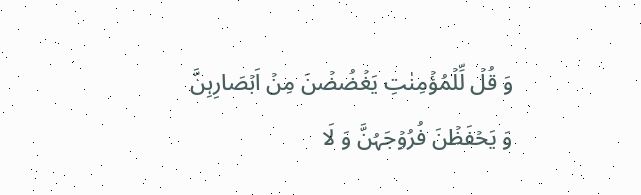وَ قُلۡ لِّلۡمُؤۡمِنٰتِ یَغۡضُضۡنَ مِنۡ اَبۡصَارِہِنَّ وَ یَحۡفَظۡنَ فُرُوۡجَہُنَّ وَ لَا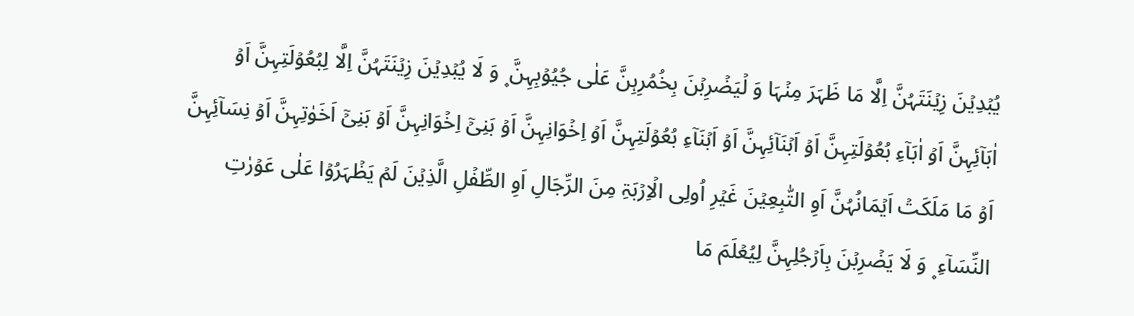یُبۡدِیۡنَ زِیۡنَتَہُنَّ اِلَّا مَا ظَہَرَ مِنۡہَا وَ لۡیَضۡرِبۡنَ بِخُمُرِہِنَّ عَلٰی جُیُوۡبِہِنَّ ۪ وَ لَا یُبۡدِیۡنَ زِیۡنَتَہُنَّ اِلَّا لِبُعُوۡلَتِہِنَّ اَوۡ اٰبَآئِہِنَّ اَوۡ اٰبَآءِ بُعُوۡلَتِہِنَّ اَوۡ اَبۡنَآئِہِنَّ اَوۡ اَبۡنَآءِ بُعُوۡلَتِہِنَّ اَوۡ اِخۡوَانِہِنَّ اَوۡ بَنِیۡۤ اِخۡوَانِہِنَّ اَوۡ بَنِیۡۤ اَخَوٰتِہِنَّ اَوۡ نِسَآئِہِنَّ اَوۡ مَا مَلَکَتۡ اَیۡمَانُہُنَّ اَوِ التّٰبِعِیۡنَ غَیۡرِ اُولِی الۡاِرۡبَۃِ مِنَ الرِّجَالِ اَوِ الطِّفۡلِ الَّذِیۡنَ لَمۡ یَظۡہَرُوۡا عَلٰی عَوۡرٰتِ النِّسَآءِ ۪ وَ لَا یَضۡرِبۡنَ بِاَرۡجُلِہِنَّ لِیُعۡلَمَ مَا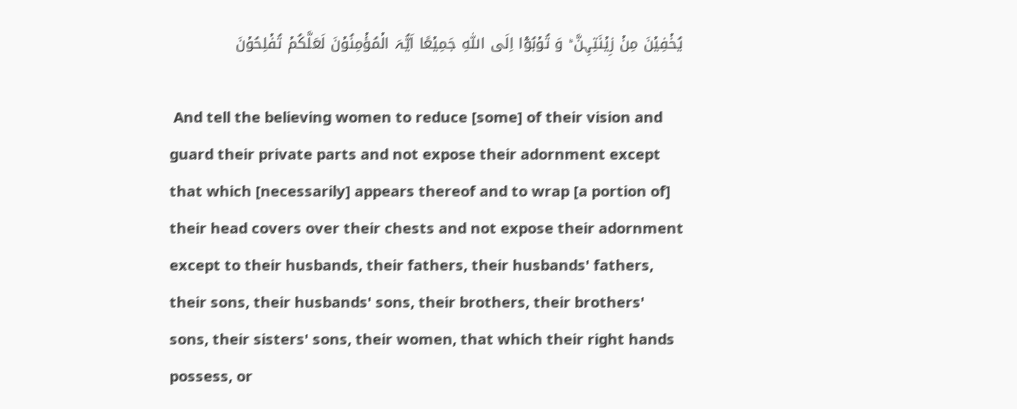یُخۡفِیۡنَ مِنۡ زِیۡنَتِہِنَّ ؕ وَ تُوۡبُوۡۤا اِلَی اللّٰہِ جَمِیۡعًا اَیُّہَ الۡمُؤۡمِنُوۡنَ لَعَلَّکُمۡ تُفۡلِحُوۡنَ

 And tell the believing women to reduce [some] of their vision and guard their private parts and not expose their adornment except that which [necessarily] appears thereof and to wrap [a portion of] their head covers over their chests and not expose their adornment except to their husbands, their fathers, their husbands' fathers, their sons, their husbands' sons, their brothers, their brothers' sons, their sisters' sons, their women, that which their right hands possess, or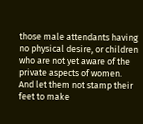those male attendants having no physical desire, or children who are not yet aware of the private aspects of women. And let them not stamp their feet to make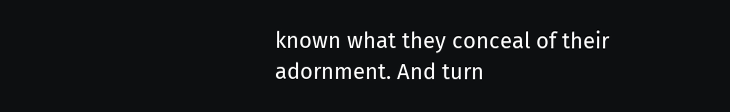known what they conceal of their adornment. And turn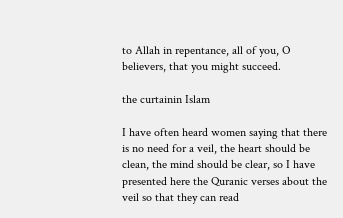to Allah in repentance, all of you, O believers, that you might succeed.

the curtainin Islam

I have often heard women saying that there is no need for a veil, the heart should be clean, the mind should be clear, so I have presented here the Quranic verses about the veil so that they can read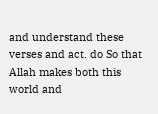and understand these verses and act. do So that Allah makes both this world and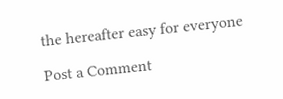the hereafter easy for everyone

Post a Comment